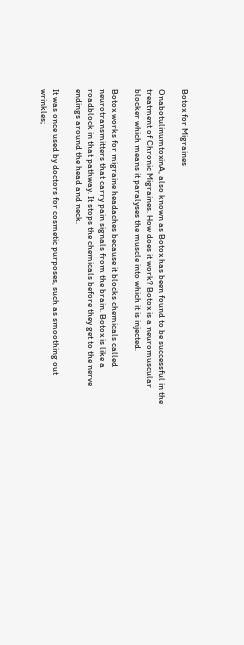Botox for Migraines

OnabotulinumtoxinA, also known as Botox has been found to be successful in the treatment of Chronic Migraines. How does it work? Botox is a neuromuscular blocker which means it paralyses the muscle into which it is injected.

Botox works for migraine headaches because it blocks chemicals called neurotransmitters that carry pain signals from the brain. Botox is like a roadblock in that pathway. It stops the chemicals before they get to the nerve endings around the head and neck.

It was once used by doctors for cosmetic purposes, such as smoothing out wrinkles;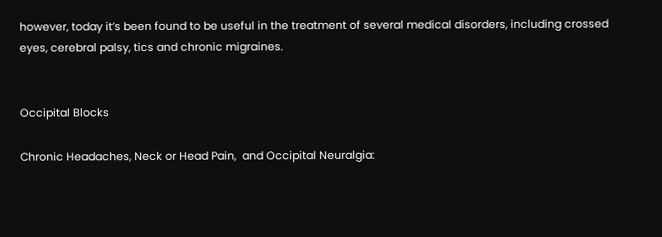however, today it’s been found to be useful in the treatment of several medical disorders, including crossed eyes, cerebral palsy, tics and chronic migraines.


Occipital Blocks

Chronic Headaches, Neck or Head Pain,  and Occipital Neuralgia: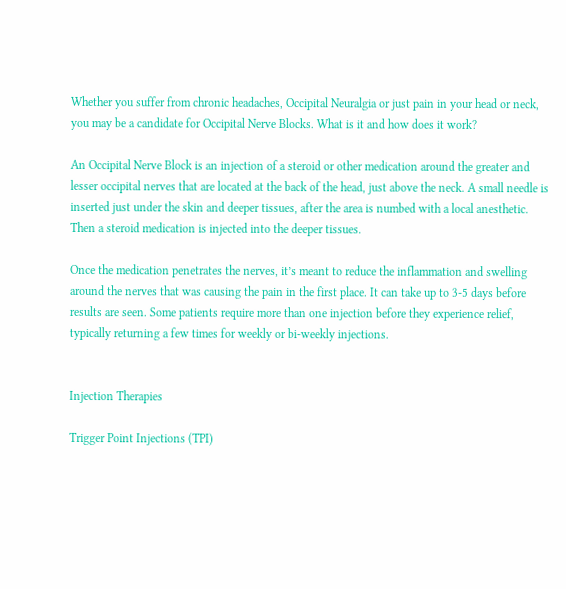Whether you suffer from chronic headaches, Occipital Neuralgia or just pain in your head or neck, you may be a candidate for Occipital Nerve Blocks. What is it and how does it work?

An Occipital Nerve Block is an injection of a steroid or other medication around the greater and lesser occipital nerves that are located at the back of the head, just above the neck. A small needle is inserted just under the skin and deeper tissues, after the area is numbed with a local anesthetic. Then a steroid medication is injected into the deeper tissues.

Once the medication penetrates the nerves, it’s meant to reduce the inflammation and swelling around the nerves that was causing the pain in the first place. It can take up to 3-5 days before results are seen. Some patients require more than one injection before they experience relief, typically returning a few times for weekly or bi-weekly injections.


Injection Therapies

Trigger Point Injections (TPI)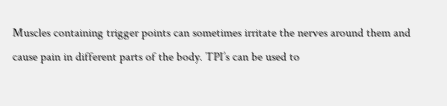Muscles containing trigger points can sometimes irritate the nerves around them and cause pain in different parts of the body. TPI’s can be used to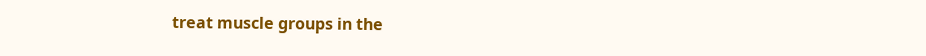treat muscle groups in the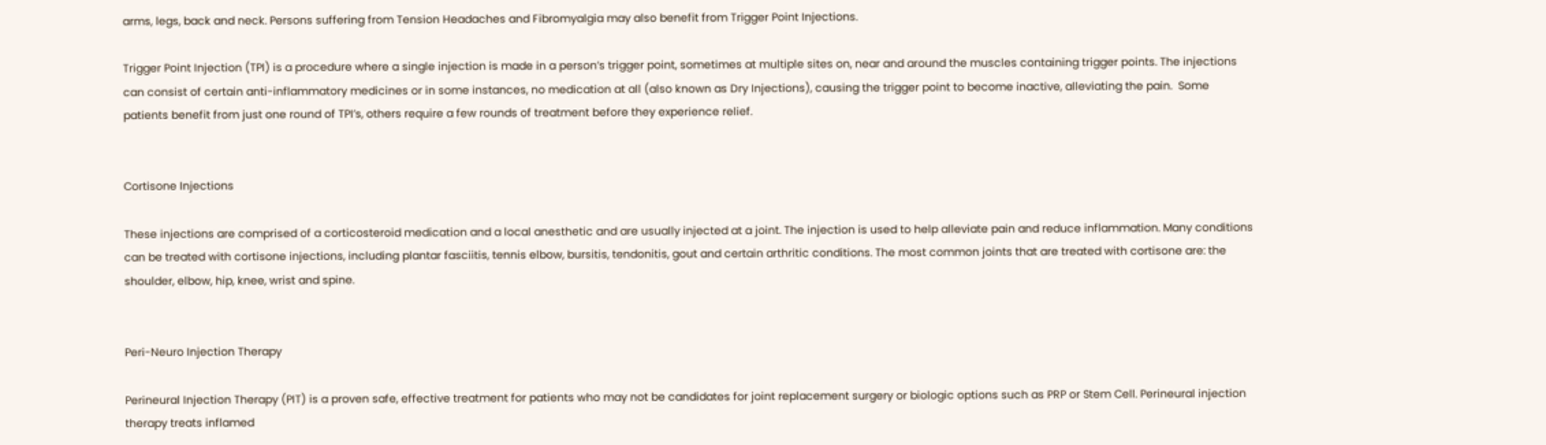arms, legs, back and neck. Persons suffering from Tension Headaches and Fibromyalgia may also benefit from Trigger Point Injections.

Trigger Point Injection (TPI) is a procedure where a single injection is made in a person’s trigger point, sometimes at multiple sites on, near and around the muscles containing trigger points. The injections can consist of certain anti-inflammatory medicines or in some instances, no medication at all (also known as Dry Injections), causing the trigger point to become inactive, alleviating the pain.  Some patients benefit from just one round of TPI’s, others require a few rounds of treatment before they experience relief.


Cortisone Injections

These injections are comprised of a corticosteroid medication and a local anesthetic and are usually injected at a joint. The injection is used to help alleviate pain and reduce inflammation. Many conditions can be treated with cortisone injections, including plantar fasciitis, tennis elbow, bursitis, tendonitis, gout and certain arthritic conditions. The most common joints that are treated with cortisone are: the shoulder, elbow, hip, knee, wrist and spine.


Peri-Neuro Injection Therapy

Perineural Injection Therapy (PIT) is a proven safe, effective treatment for patients who may not be candidates for joint replacement surgery or biologic options such as PRP or Stem Cell. Perineural injection therapy treats inflamed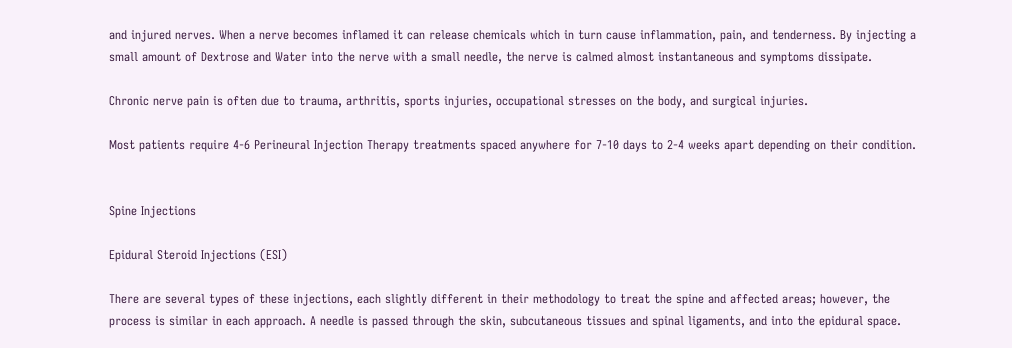and injured nerves. When a nerve becomes inflamed it can release chemicals which in turn cause inflammation, pain, and tenderness. By injecting a small amount of Dextrose and Water into the nerve with a small needle, the nerve is calmed almost instantaneous and symptoms dissipate.

Chronic nerve pain is often due to trauma, arthritis, sports injuries, occupational stresses on the body, and surgical injuries.

Most patients require 4-6 Perineural Injection Therapy treatments spaced anywhere for 7-10 days to 2-4 weeks apart depending on their condition.


Spine Injections

Epidural Steroid Injections (ESI)

There are several types of these injections, each slightly different in their methodology to treat the spine and affected areas; however, the process is similar in each approach. A needle is passed through the skin, subcutaneous tissues and spinal ligaments, and into the epidural space.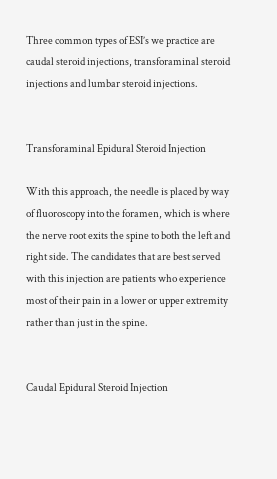Three common types of ESI’s we practice are caudal steroid injections, transforaminal steroid injections and lumbar steroid injections.


Transforaminal Epidural Steroid Injection

With this approach, the needle is placed by way of fluoroscopy into the foramen, which is where the nerve root exits the spine to both the left and right side. The candidates that are best served with this injection are patients who experience most of their pain in a lower or upper extremity rather than just in the spine.


Caudal Epidural Steroid Injection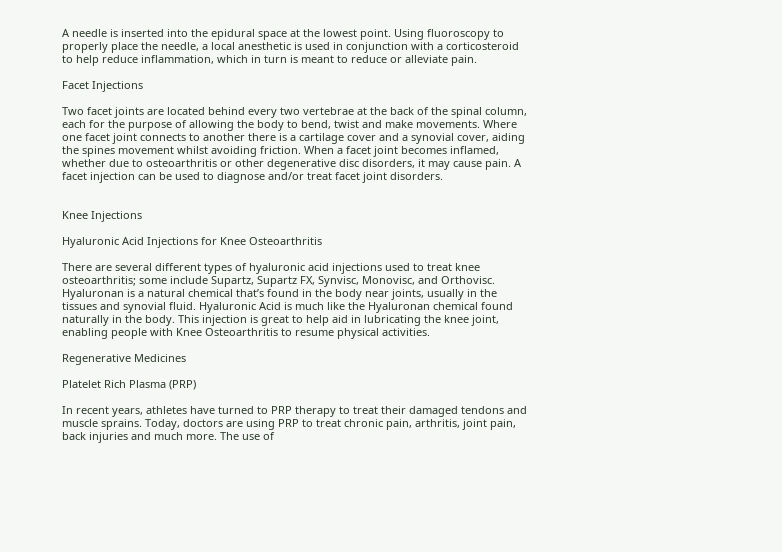A needle is inserted into the epidural space at the lowest point. Using fluoroscopy to properly place the needle, a local anesthetic is used in conjunction with a corticosteroid to help reduce inflammation, which in turn is meant to reduce or alleviate pain.

Facet Injections

Two facet joints are located behind every two vertebrae at the back of the spinal column, each for the purpose of allowing the body to bend, twist and make movements. Where one facet joint connects to another there is a cartilage cover and a synovial cover, aiding the spines movement whilst avoiding friction. When a facet joint becomes inflamed, whether due to osteoarthritis or other degenerative disc disorders, it may cause pain. A facet injection can be used to diagnose and/or treat facet joint disorders.


Knee Injections

Hyaluronic Acid Injections for Knee Osteoarthritis

There are several different types of hyaluronic acid injections used to treat knee osteoarthritis; some include Supartz, Supartz FX, Synvisc, Monovisc, and Orthovisc. Hyaluronan is a natural chemical that’s found in the body near joints, usually in the tissues and synovial fluid. Hyaluronic Acid is much like the Hyaluronan chemical found naturally in the body. This injection is great to help aid in lubricating the knee joint, enabling people with Knee Osteoarthritis to resume physical activities.

Regenerative Medicines

Platelet Rich Plasma (PRP)

In recent years, athletes have turned to PRP therapy to treat their damaged tendons and muscle sprains. Today, doctors are using PRP to treat chronic pain, arthritis, joint pain, back injuries and much more. The use of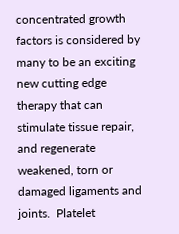concentrated growth factors is considered by many to be an exciting new cutting edge therapy that can stimulate tissue repair, and regenerate weakened, torn or damaged ligaments and joints.  Platelet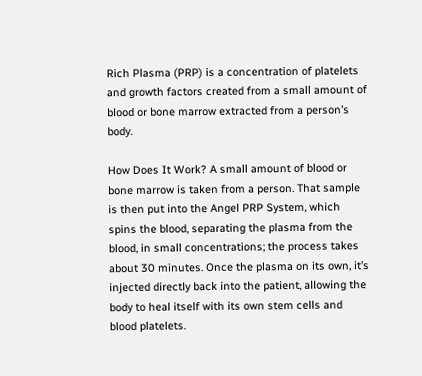Rich Plasma (PRP) is a concentration of platelets and growth factors created from a small amount of blood or bone marrow extracted from a person’s body.

How Does It Work? A small amount of blood or bone marrow is taken from a person. That sample is then put into the Angel PRP System, which spins the blood, separating the plasma from the blood, in small concentrations; the process takes about 30 minutes. Once the plasma on its own, it’s injected directly back into the patient, allowing the body to heal itself with its own stem cells and blood platelets.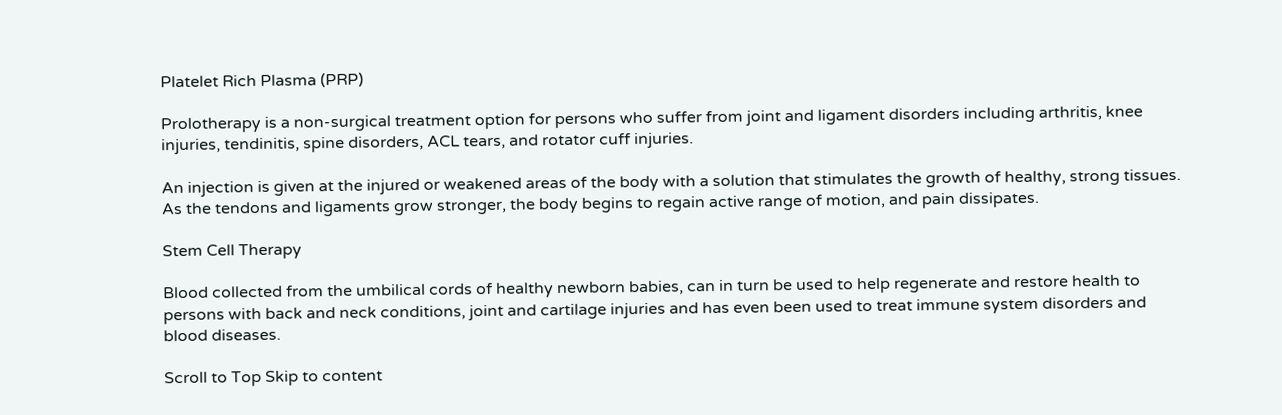Platelet Rich Plasma (PRP)

Prolotherapy is a non-surgical treatment option for persons who suffer from joint and ligament disorders including arthritis, knee injuries, tendinitis, spine disorders, ACL tears, and rotator cuff injuries.

An injection is given at the injured or weakened areas of the body with a solution that stimulates the growth of healthy, strong tissues. As the tendons and ligaments grow stronger, the body begins to regain active range of motion, and pain dissipates.

Stem Cell Therapy

Blood collected from the umbilical cords of healthy newborn babies, can in turn be used to help regenerate and restore health to persons with back and neck conditions, joint and cartilage injuries and has even been used to treat immune system disorders and blood diseases.

Scroll to Top Skip to content